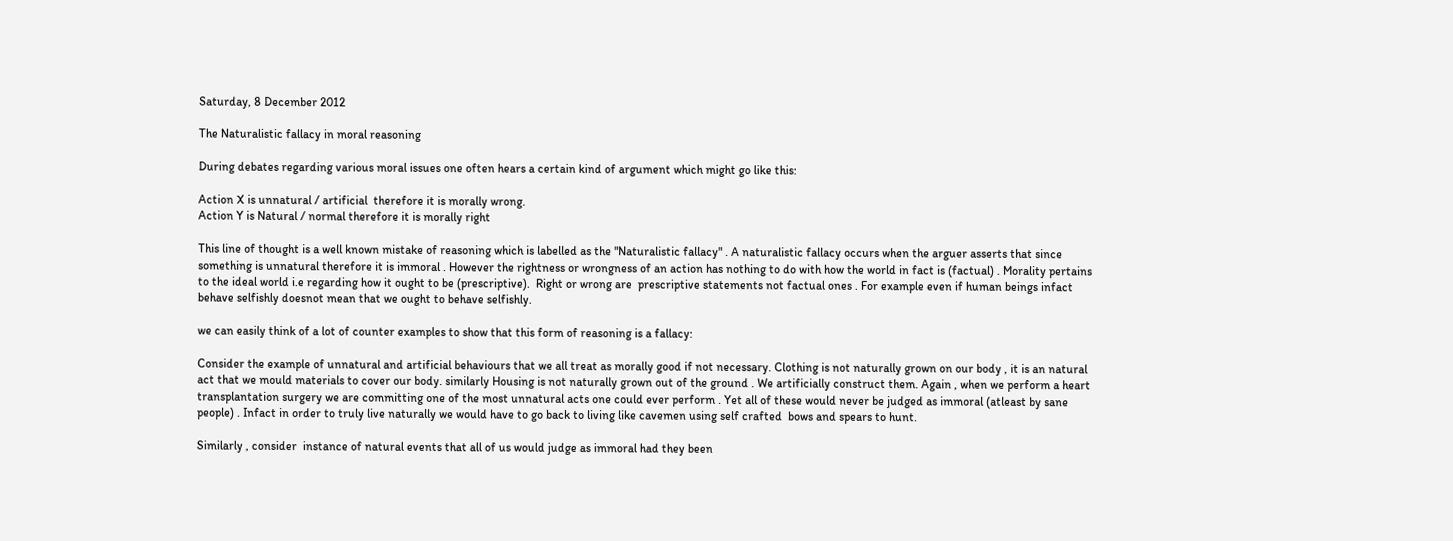Saturday, 8 December 2012

The Naturalistic fallacy in moral reasoning

During debates regarding various moral issues one often hears a certain kind of argument which might go like this:

Action X is unnatural / artificial  therefore it is morally wrong.
Action Y is Natural / normal therefore it is morally right

This line of thought is a well known mistake of reasoning which is labelled as the "Naturalistic fallacy" . A naturalistic fallacy occurs when the arguer asserts that since something is unnatural therefore it is immoral . However the rightness or wrongness of an action has nothing to do with how the world in fact is (factual) . Morality pertains to the ideal world i.e regarding how it ought to be (prescriptive).  Right or wrong are  prescriptive statements not factual ones . For example even if human beings infact behave selfishly doesnot mean that we ought to behave selfishly.

we can easily think of a lot of counter examples to show that this form of reasoning is a fallacy:

Consider the example of unnatural and artificial behaviours that we all treat as morally good if not necessary. Clothing is not naturally grown on our body , it is an natural act that we mould materials to cover our body. similarly Housing is not naturally grown out of the ground . We artificially construct them. Again , when we perform a heart transplantation surgery we are committing one of the most unnatural acts one could ever perform . Yet all of these would never be judged as immoral (atleast by sane people) . Infact in order to truly live naturally we would have to go back to living like cavemen using self crafted  bows and spears to hunt.

Similarly , consider  instance of natural events that all of us would judge as immoral had they been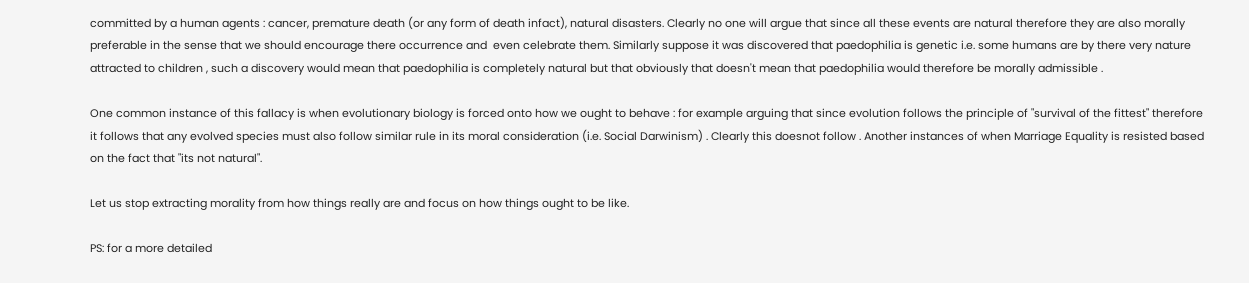committed by a human agents : cancer, premature death (or any form of death infact), natural disasters. Clearly no one will argue that since all these events are natural therefore they are also morally preferable in the sense that we should encourage there occurrence and  even celebrate them. Similarly suppose it was discovered that paedophilia is genetic i.e. some humans are by there very nature attracted to children , such a discovery would mean that paedophilia is completely natural but that obviously that doesn't mean that paedophilia would therefore be morally admissible .

One common instance of this fallacy is when evolutionary biology is forced onto how we ought to behave : for example arguing that since evolution follows the principle of "survival of the fittest" therefore it follows that any evolved species must also follow similar rule in its moral consideration (i.e. Social Darwinism) . Clearly this doesnot follow . Another instances of when Marriage Equality is resisted based on the fact that "its not natural".

Let us stop extracting morality from how things really are and focus on how things ought to be like.

PS: for a more detailed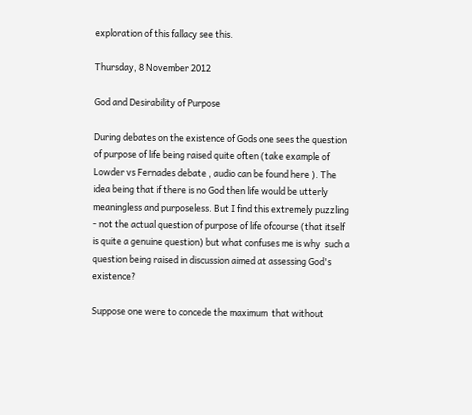exploration of this fallacy see this.

Thursday, 8 November 2012

God and Desirability of Purpose

During debates on the existence of Gods one sees the question of purpose of life being raised quite often (take example of Lowder vs Fernades debate , audio can be found here ). The idea being that if there is no God then life would be utterly meaningless and purposeless. But I find this extremely puzzling - not the actual question of purpose of life ofcourse (that itself is quite a genuine question) but what confuses me is why  such a question being raised in discussion aimed at assessing God's existence?

Suppose one were to concede the maximum  that without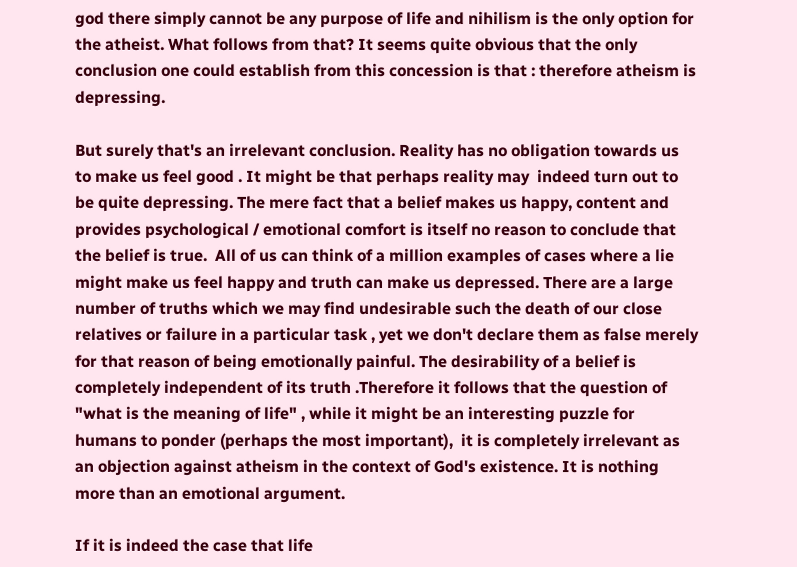god there simply cannot be any purpose of life and nihilism is the only option for the atheist. What follows from that? It seems quite obvious that the only conclusion one could establish from this concession is that : therefore atheism is depressing.

But surely that's an irrelevant conclusion. Reality has no obligation towards us to make us feel good . It might be that perhaps reality may  indeed turn out to be quite depressing. The mere fact that a belief makes us happy, content and provides psychological / emotional comfort is itself no reason to conclude that the belief is true.  All of us can think of a million examples of cases where a lie might make us feel happy and truth can make us depressed. There are a large number of truths which we may find undesirable such the death of our close relatives or failure in a particular task , yet we don't declare them as false merely for that reason of being emotionally painful. The desirability of a belief is completely independent of its truth .Therefore it follows that the question of "what is the meaning of life" , while it might be an interesting puzzle for humans to ponder (perhaps the most important),  it is completely irrelevant as an objection against atheism in the context of God's existence. It is nothing more than an emotional argument.

If it is indeed the case that life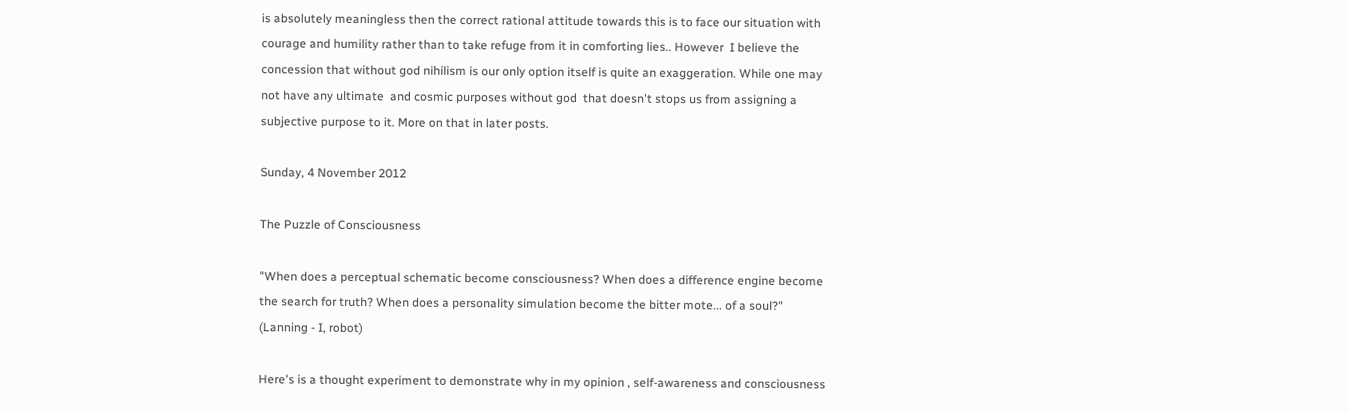is absolutely meaningless then the correct rational attitude towards this is to face our situation with courage and humility rather than to take refuge from it in comforting lies.. However  I believe the concession that without god nihilism is our only option itself is quite an exaggeration. While one may not have any ultimate  and cosmic purposes without god  that doesn't stops us from assigning a subjective purpose to it. More on that in later posts.

Sunday, 4 November 2012

The Puzzle of Consciousness

"When does a perceptual schematic become consciousness? When does a difference engine become the search for truth? When does a personality simulation become the bitter mote... of a soul?" (Lanning - I, robot)

Here's is a thought experiment to demonstrate why in my opinion , self-awareness and consciousness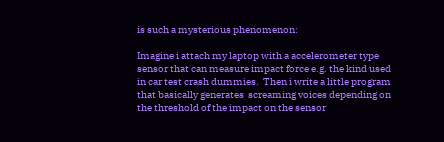is such a mysterious phenomenon:

Imagine i attach my laptop with a accelerometer type sensor that can measure impact force e.g. the kind used in car test crash dummies.  Then i write a little program that basically generates  screaming voices depending on the threshold of the impact on the sensor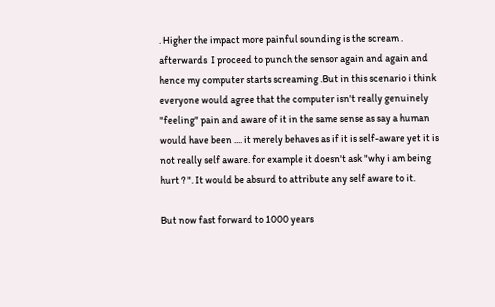. Higher the impact more painful sounding is the scream . afterwards  I proceed to punch the sensor again and again and hence my computer starts screaming .But in this scenario i think everyone would agree that the computer isn't really genuinely "feeling" pain and aware of it in the same sense as say a human would have been .... it merely behaves as if it is self-aware yet it is not really self aware. for example it doesn't ask "why i am being hurt ? ". It would be absurd to attribute any self aware to it.

But now fast forward to 1000 years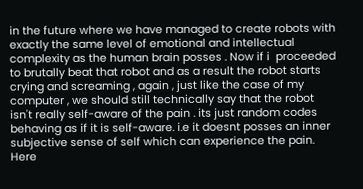in the future where we have managed to create robots with exactly the same level of emotional and intellectual complexity as the human brain posses . Now if i  proceeded to brutally beat that robot and as a result the robot starts crying and screaming , again , just like the case of my computer , we should still technically say that the robot isn't really self-aware of the pain . its just random codes behaving as if it is self-aware. i.e it doesnt posses an inner subjective sense of self which can experience the pain.
Here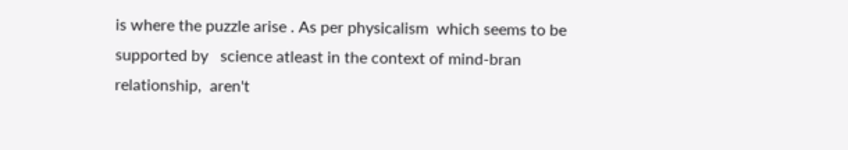is where the puzzle arise . As per physicalism  which seems to be supported by   science atleast in the context of mind-bran relationship,  aren't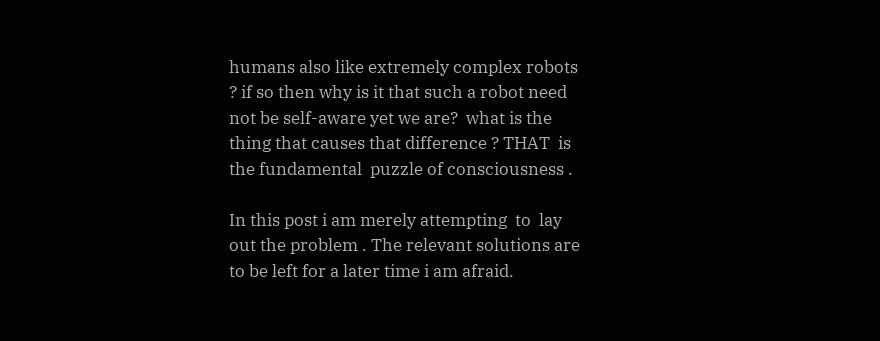humans also like extremely complex robots ? if so then why is it that such a robot need not be self-aware yet we are?  what is the thing that causes that difference ? THAT  is the fundamental  puzzle of consciousness .

In this post i am merely attempting  to  lay out the problem . The relevant solutions are to be left for a later time i am afraid.